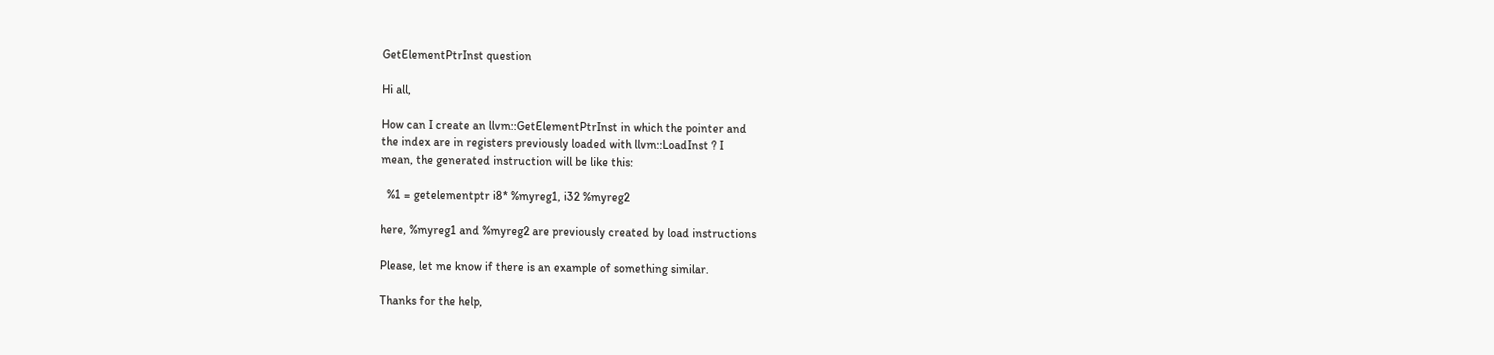GetElementPtrInst question

Hi all,

How can I create an llvm::GetElementPtrInst in which the pointer and
the index are in registers previously loaded with llvm::LoadInst ? I
mean, the generated instruction will be like this:

  %1 = getelementptr i8* %myreg1, i32 %myreg2

here, %myreg1 and %myreg2 are previously created by load instructions

Please, let me know if there is an example of something similar.

Thanks for the help,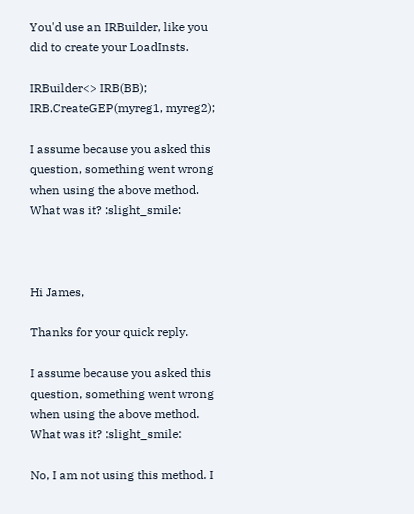You'd use an IRBuilder, like you did to create your LoadInsts.

IRBuilder<> IRB(BB);
IRB.CreateGEP(myreg1, myreg2);

I assume because you asked this question, something went wrong when using the above method. What was it? :slight_smile:



Hi James,

Thanks for your quick reply.

I assume because you asked this question, something went wrong when using the above method. What was it? :slight_smile:

No, I am not using this method. I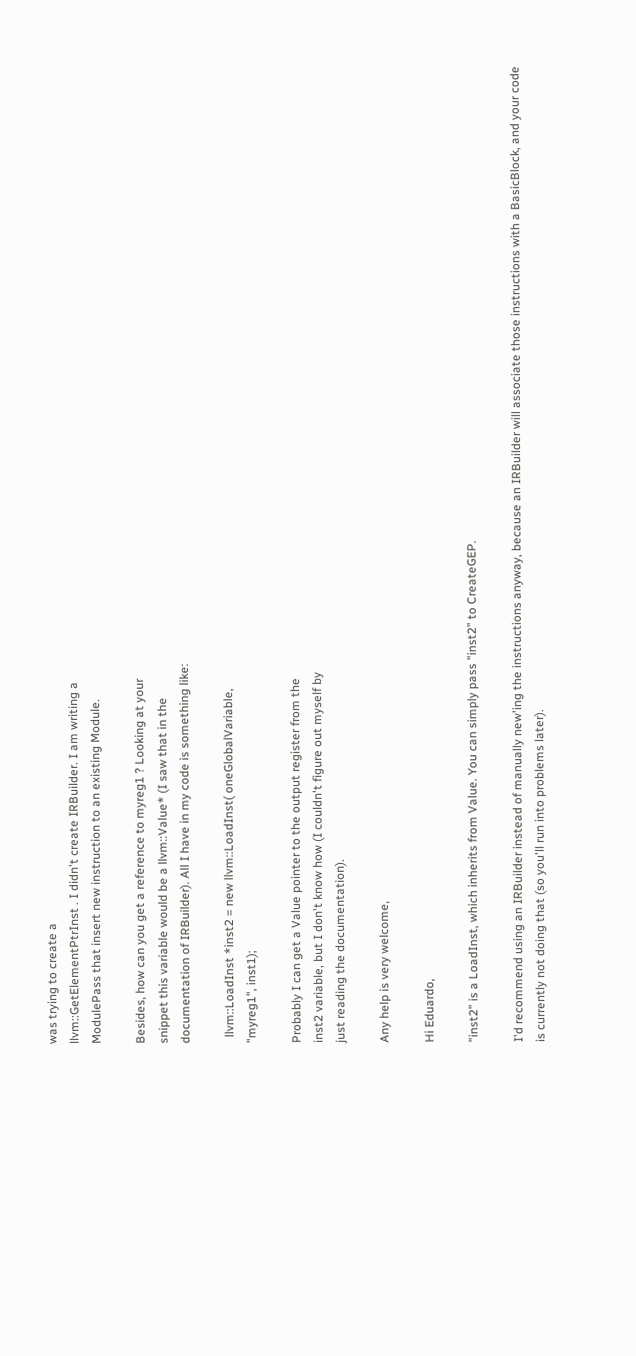was trying to create a
llvm::GetElementPtrInst . I didn't create IRBuilder. I am writing a
ModulePass that insert new instruction to an existing Module.

Besides, how can you get a reference to myreg1 ? Looking at your
snippet this variable would be a llvm::Value* (I saw that in the
documentation of IRBuilder). All I have in my code is something like:

  llvm::LoadInst *inst2 = new llvm::LoadInst( oneGlobalVariable,
"myreg1", inst1);

Probably I can get a Value pointer to the output register from the
inst2 variable, but I don't know how (I couldn't figure out myself by
just reading the documentation).

Any help is very welcome,

Hi Eduardo,

"inst2" is a LoadInst, which inherits from Value. You can simply pass "inst2" to CreateGEP.

I'd recommend using an IRBuilder instead of manually new'ing the instructions anyway, because an IRBuilder will associate those instructions with a BasicBlock, and your code is currently not doing that (so you'll run into problems later).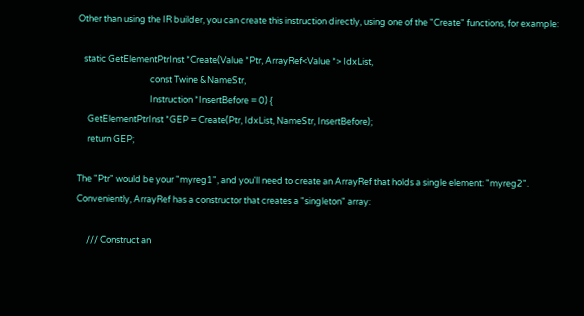Other than using the IR builder, you can create this instruction directly, using one of the "Create" functions, for example:

   static GetElementPtrInst *Create(Value *Ptr, ArrayRef<Value *> IdxList,
                                    const Twine &NameStr,
                                    Instruction *InsertBefore = 0) {
     GetElementPtrInst *GEP = Create(Ptr, IdxList, NameStr, InsertBefore);
     return GEP;

The "Ptr" would be your "myreg1", and you'll need to create an ArrayRef that holds a single element: "myreg2". Conveniently, ArrayRef has a constructor that creates a "singleton" array:

     /// Construct an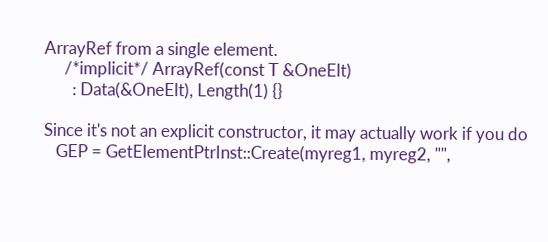ArrayRef from a single element.
     /*implicit*/ ArrayRef(const T &OneElt)
       : Data(&OneElt), Length(1) {}

Since it's not an explicit constructor, it may actually work if you do
   GEP = GetElementPtrInst::Create(myreg1, myreg2, "",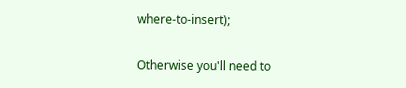where-to-insert);

Otherwise you'll need to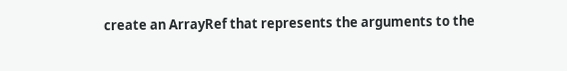create an ArrayRef that represents the arguments to the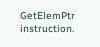GetElemPtr instruction.